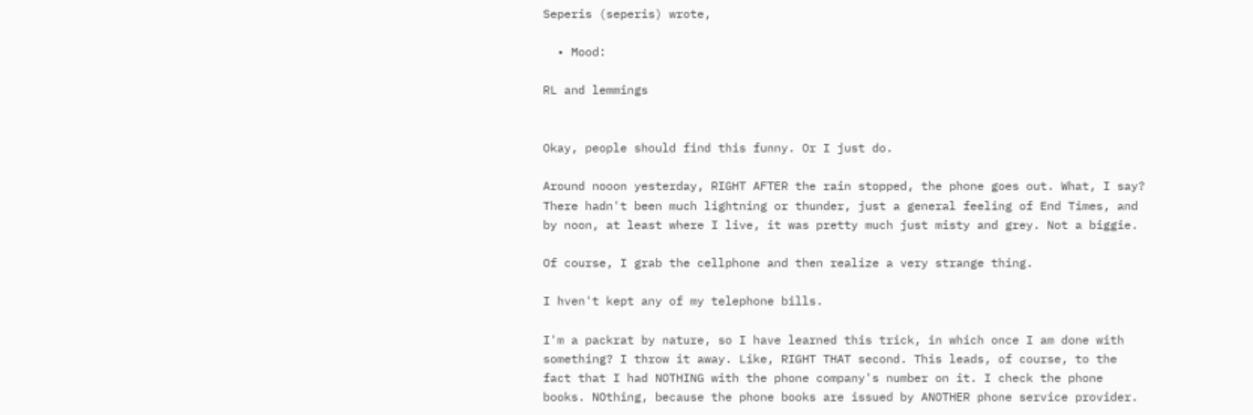Seperis (seperis) wrote,

  • Mood:

RL and lemmings


Okay, people should find this funny. Or I just do.

Around nooon yesterday, RIGHT AFTER the rain stopped, the phone goes out. What, I say? There hadn't been much lightning or thunder, just a general feeling of End Times, and by noon, at least where I live, it was pretty much just misty and grey. Not a biggie.

Of course, I grab the cellphone and then realize a very strange thing.

I hven't kept any of my telephone bills.

I'm a packrat by nature, so I have learned this trick, in which once I am done with something? I throw it away. Like, RIGHT THAT second. This leads, of course, to the fact that I had NOTHING with the phone company's number on it. I check the phone books. NOthing, because the phone books are issued by ANOTHER phone service provider.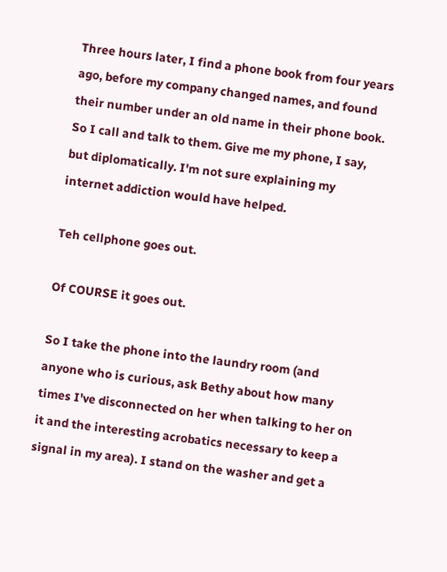Three hours later, I find a phone book from four years ago, before my company changed names, and found their number under an old name in their phone book. So I call and talk to them. Give me my phone, I say, but diplomatically. I'm not sure explaining my internet addiction would have helped.

Teh cellphone goes out.

Of COURSE it goes out.

So I take the phone into the laundry room (and anyone who is curious, ask Bethy about how many times I've disconnected on her when talking to her on it and the interesting acrobatics necessary to keep a signal in my area). I stand on the washer and get a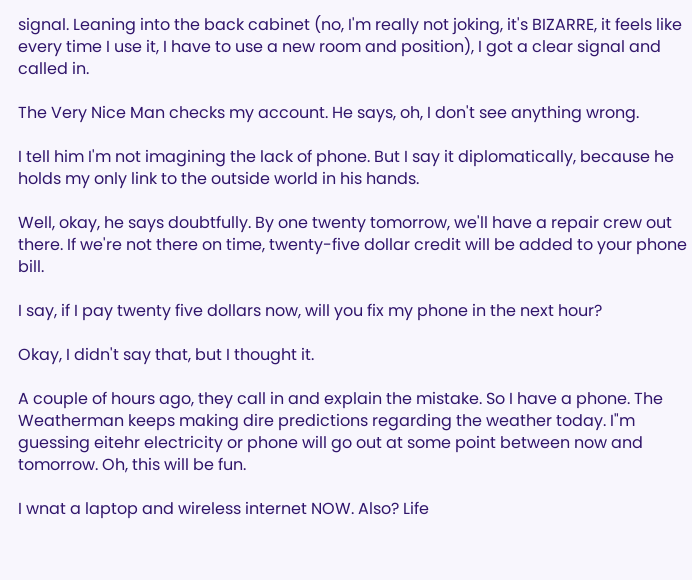signal. Leaning into the back cabinet (no, I'm really not joking, it's BIZARRE, it feels like every time I use it, I have to use a new room and position), I got a clear signal and called in.

The Very Nice Man checks my account. He says, oh, I don't see anything wrong.

I tell him I'm not imagining the lack of phone. But I say it diplomatically, because he holds my only link to the outside world in his hands.

Well, okay, he says doubtfully. By one twenty tomorrow, we'll have a repair crew out there. If we're not there on time, twenty-five dollar credit will be added to your phone bill.

I say, if I pay twenty five dollars now, will you fix my phone in the next hour?

Okay, I didn't say that, but I thought it.

A couple of hours ago, they call in and explain the mistake. So I have a phone. The Weatherman keeps making dire predictions regarding the weather today. I"m guessing eitehr electricity or phone will go out at some point between now and tomorrow. Oh, this will be fun.

I wnat a laptop and wireless internet NOW. Also? Life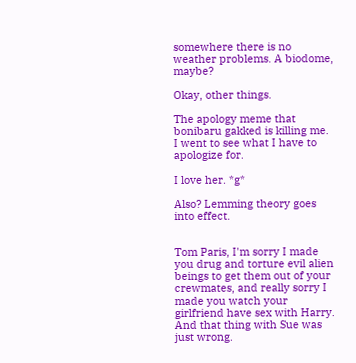somewhere there is no weather problems. A biodome, maybe?

Okay, other things.

The apology meme that bonibaru gakked is killing me. I went to see what I have to apologize for.

I love her. *g*

Also? Lemming theory goes into effect.


Tom Paris, I'm sorry I made you drug and torture evil alien beings to get them out of your crewmates, and really sorry I made you watch your girlfriend have sex with Harry. And that thing with Sue was just wrong.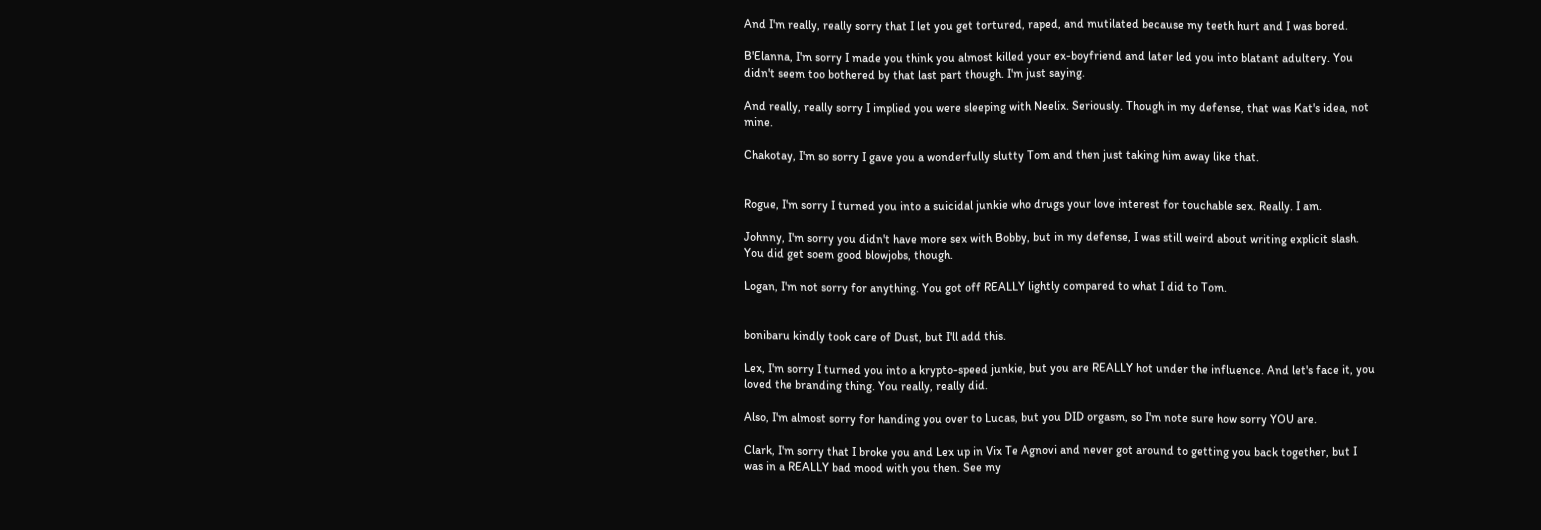And I'm really, really sorry that I let you get tortured, raped, and mutilated because my teeth hurt and I was bored.

B'Elanna, I'm sorry I made you think you almost killed your ex-boyfriend and later led you into blatant adultery. You didn't seem too bothered by that last part though. I'm just saying.

And really, really sorry I implied you were sleeping with Neelix. Seriously. Though in my defense, that was Kat's idea, not mine.

Chakotay, I'm so sorry I gave you a wonderfully slutty Tom and then just taking him away like that.


Rogue, I'm sorry I turned you into a suicidal junkie who drugs your love interest for touchable sex. Really. I am.

Johnny, I'm sorry you didn't have more sex with Bobby, but in my defense, I was still weird about writing explicit slash. You did get soem good blowjobs, though.

Logan, I'm not sorry for anything. You got off REALLY lightly compared to what I did to Tom.


bonibaru kindly took care of Dust, but I'll add this.

Lex, I'm sorry I turned you into a krypto-speed junkie, but you are REALLY hot under the influence. And let's face it, you loved the branding thing. You really, really did.

Also, I'm almost sorry for handing you over to Lucas, but you DID orgasm, so I'm note sure how sorry YOU are.

Clark, I'm sorry that I broke you and Lex up in Vix Te Agnovi and never got around to getting you back together, but I was in a REALLY bad mood with you then. See my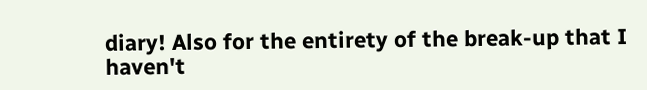diary! Also for the entirety of the break-up that I haven't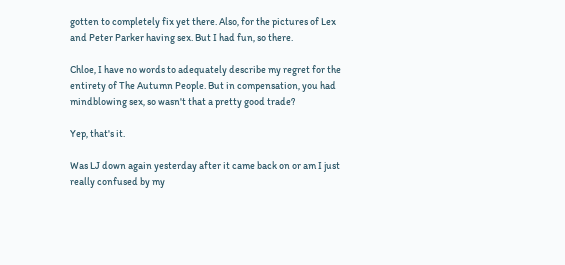gotten to completely fix yet there. Also, for the pictures of Lex and Peter Parker having sex. But I had fun, so there.

Chloe, I have no words to adequately describe my regret for the entirety of The Autumn People. But in compensation, you had mindblowing sex, so wasn't that a pretty good trade?

Yep, that's it.

Was LJ down again yesterday after it came back on or am I just really confused by my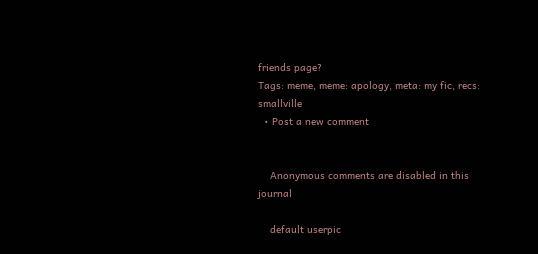friends page?
Tags: meme, meme: apology, meta: my fic, recs: smallville
  • Post a new comment


    Anonymous comments are disabled in this journal

    default userpic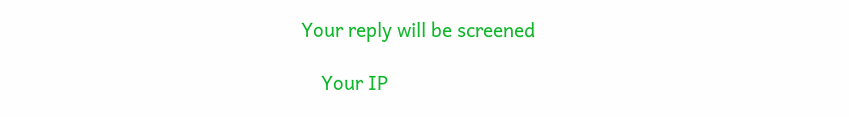Your reply will be screened

    Your IP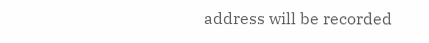address will be recorded